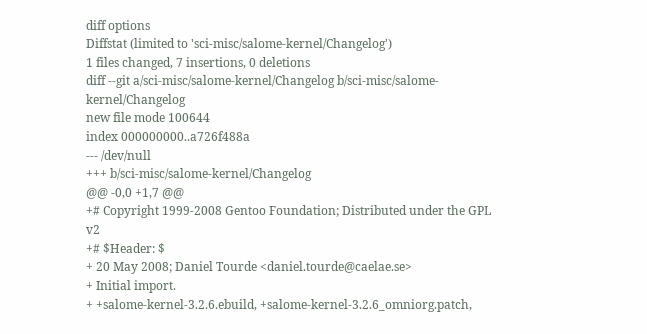diff options
Diffstat (limited to 'sci-misc/salome-kernel/Changelog')
1 files changed, 7 insertions, 0 deletions
diff --git a/sci-misc/salome-kernel/Changelog b/sci-misc/salome-kernel/Changelog
new file mode 100644
index 000000000..a726f488a
--- /dev/null
+++ b/sci-misc/salome-kernel/Changelog
@@ -0,0 +1,7 @@
+# Copyright 1999-2008 Gentoo Foundation; Distributed under the GPL v2
+# $Header: $
+ 20 May 2008; Daniel Tourde <daniel.tourde@caelae.se>
+ Initial import.
+ +salome-kernel-3.2.6.ebuild, +salome-kernel-3.2.6_omniorg.patch,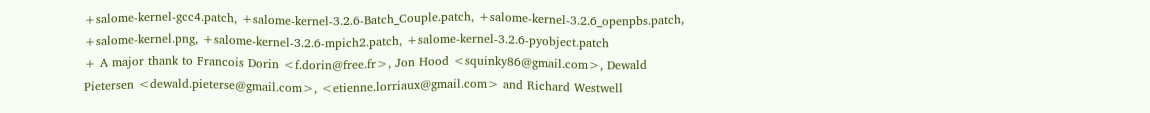+salome-kernel-gcc4.patch, +salome-kernel-3.2.6-Batch_Couple.patch, +salome-kernel-3.2.6_openpbs.patch, +salome-kernel.png, +salome-kernel-3.2.6-mpich2.patch, +salome-kernel-3.2.6-pyobject.patch
+ A major thank to Francois Dorin <f.dorin@free.fr>, Jon Hood <squinky86@gmail.com>, Dewald Pietersen <dewald.pieterse@gmail.com>, <etienne.lorriaux@gmail.com> and Richard Westwell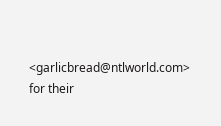<garlicbread@ntlworld.com> for their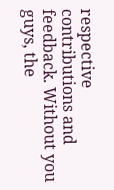respective contributions and feedback. Without you guys, the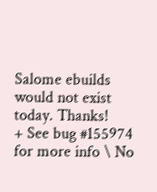Salome ebuilds would not exist today. Thanks!
+ See bug #155974 for more info \ No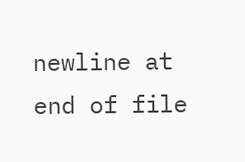newline at end of file